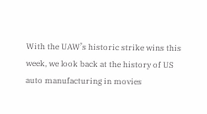With the UAW’s historic strike wins this week, we look back at the history of US auto manufacturing in movies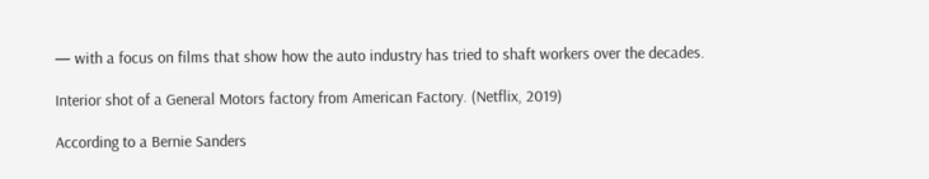— with a focus on films that show how the auto industry has tried to shaft workers over the decades.

Interior shot of a General Motors factory from American Factory. (Netflix, 2019)

According to a Bernie Sanders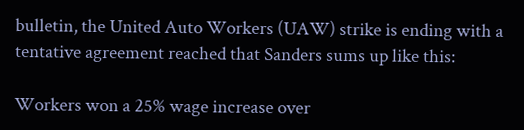bulletin, the United Auto Workers (UAW) strike is ending with a tentative agreement reached that Sanders sums up like this:

Workers won a 25% wage increase over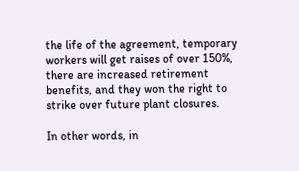the life of the agreement, temporary workers will get raises of over 150%, there are increased retirement benefits, and they won the right to strike over future plant closures.

In other words, in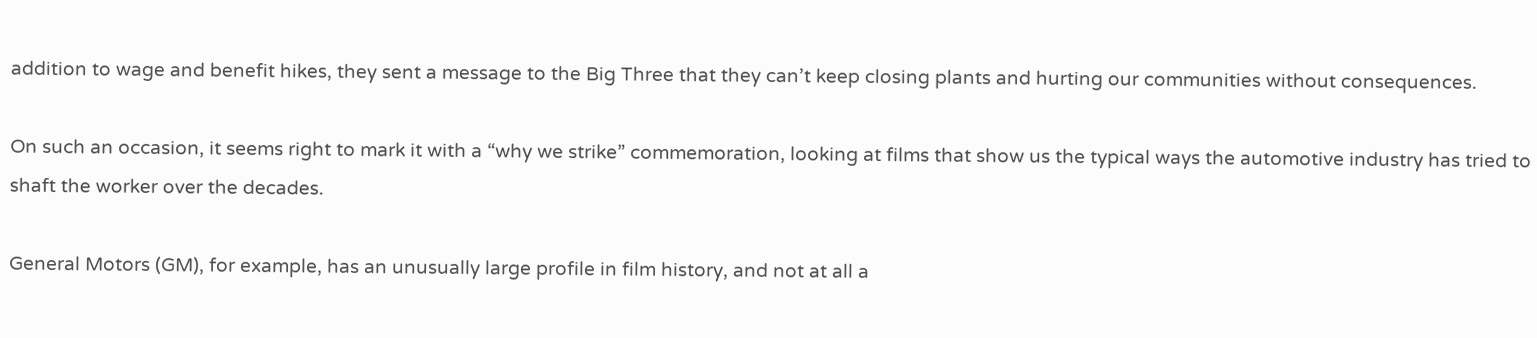addition to wage and benefit hikes, they sent a message to the Big Three that they can’t keep closing plants and hurting our communities without consequences.

On such an occasion, it seems right to mark it with a “why we strike” commemoration, looking at films that show us the typical ways the automotive industry has tried to shaft the worker over the decades.

General Motors (GM), for example, has an unusually large profile in film history, and not at all a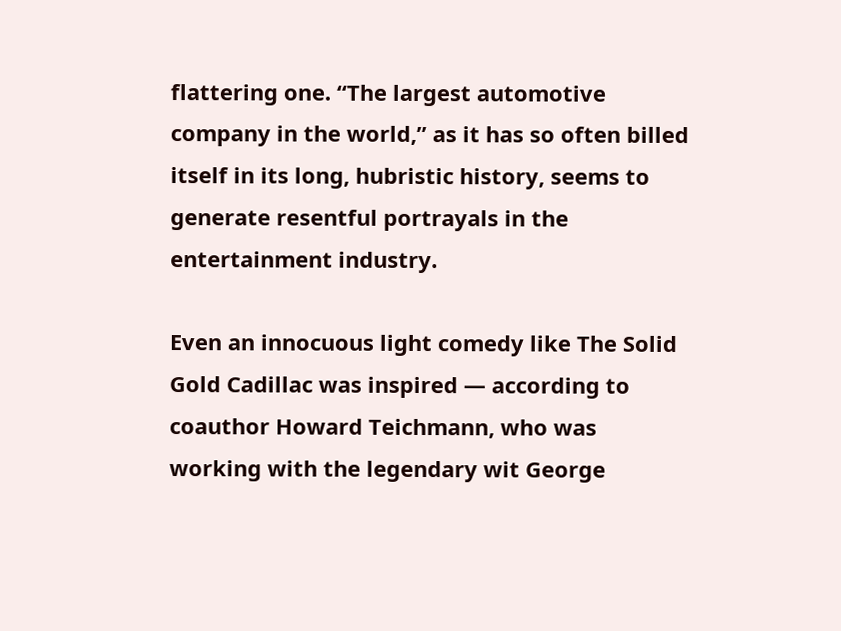flattering one. “The largest automotive company in the world,” as it has so often billed itself in its long, hubristic history, seems to generate resentful portrayals in the entertainment industry.

Even an innocuous light comedy like The Solid Gold Cadillac was inspired — according to coauthor Howard Teichmann, who was working with the legendary wit George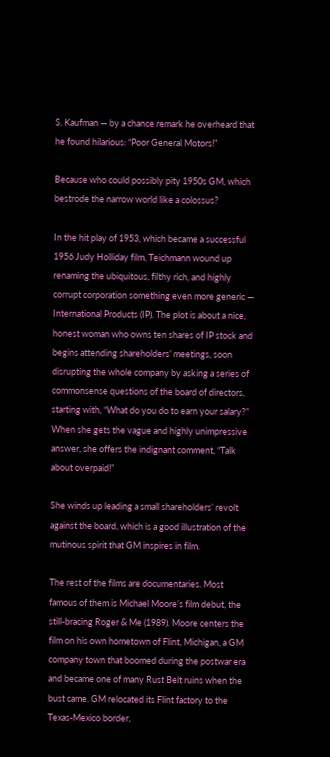S. Kaufman — by a chance remark he overheard that he found hilarious: “Poor General Motors!”

Because who could possibly pity 1950s GM, which bestrode the narrow world like a colossus?

In the hit play of 1953, which became a successful 1956 Judy Holliday film, Teichmann wound up renaming the ubiquitous, filthy rich, and highly corrupt corporation something even more generic — International Products (IP). The plot is about a nice, honest woman who owns ten shares of IP stock and begins attending shareholders’ meetings, soon disrupting the whole company by asking a series of commonsense questions of the board of directors, starting with, “What do you do to earn your salary?” When she gets the vague and highly unimpressive answer, she offers the indignant comment, “Talk about overpaid!”

She winds up leading a small shareholders’ revolt against the board, which is a good illustration of the mutinous spirit that GM inspires in film.

The rest of the films are documentaries. Most famous of them is Michael Moore’s film debut, the still-bracing Roger & Me (1989). Moore centers the film on his own hometown of Flint, Michigan, a GM company town that boomed during the postwar era and became one of many Rust Belt ruins when the bust came. GM relocated its Flint factory to the Texas-Mexico border,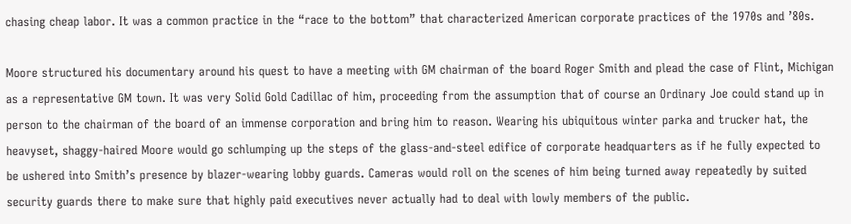chasing cheap labor. It was a common practice in the “race to the bottom” that characterized American corporate practices of the 1970s and ’80s.

Moore structured his documentary around his quest to have a meeting with GM chairman of the board Roger Smith and plead the case of Flint, Michigan as a representative GM town. It was very Solid Gold Cadillac of him, proceeding from the assumption that of course an Ordinary Joe could stand up in person to the chairman of the board of an immense corporation and bring him to reason. Wearing his ubiquitous winter parka and trucker hat, the heavyset, shaggy-haired Moore would go schlumping up the steps of the glass-and-steel edifice of corporate headquarters as if he fully expected to be ushered into Smith’s presence by blazer-wearing lobby guards. Cameras would roll on the scenes of him being turned away repeatedly by suited security guards there to make sure that highly paid executives never actually had to deal with lowly members of the public.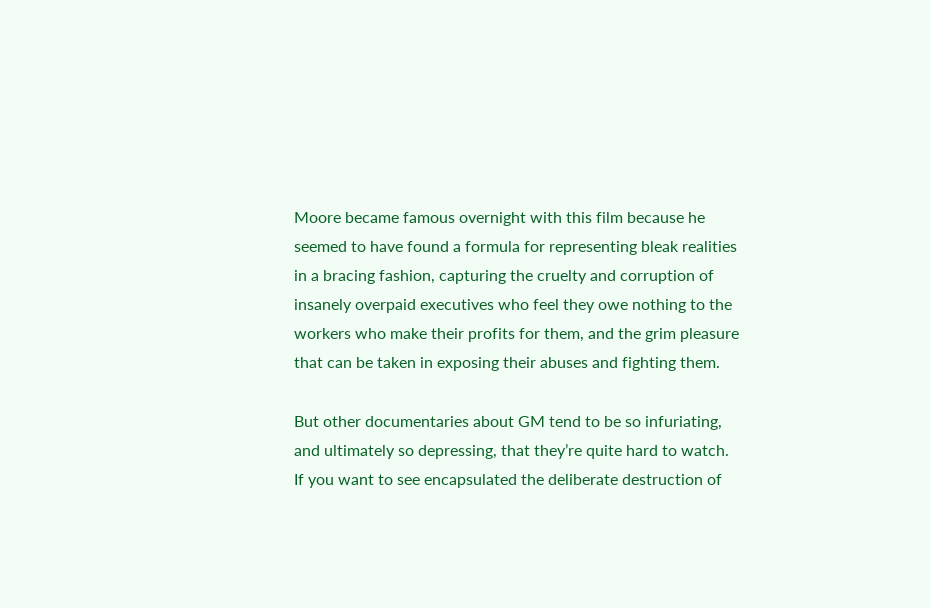Moore became famous overnight with this film because he seemed to have found a formula for representing bleak realities in a bracing fashion, capturing the cruelty and corruption of insanely overpaid executives who feel they owe nothing to the workers who make their profits for them, and the grim pleasure that can be taken in exposing their abuses and fighting them.

But other documentaries about GM tend to be so infuriating, and ultimately so depressing, that they’re quite hard to watch. If you want to see encapsulated the deliberate destruction of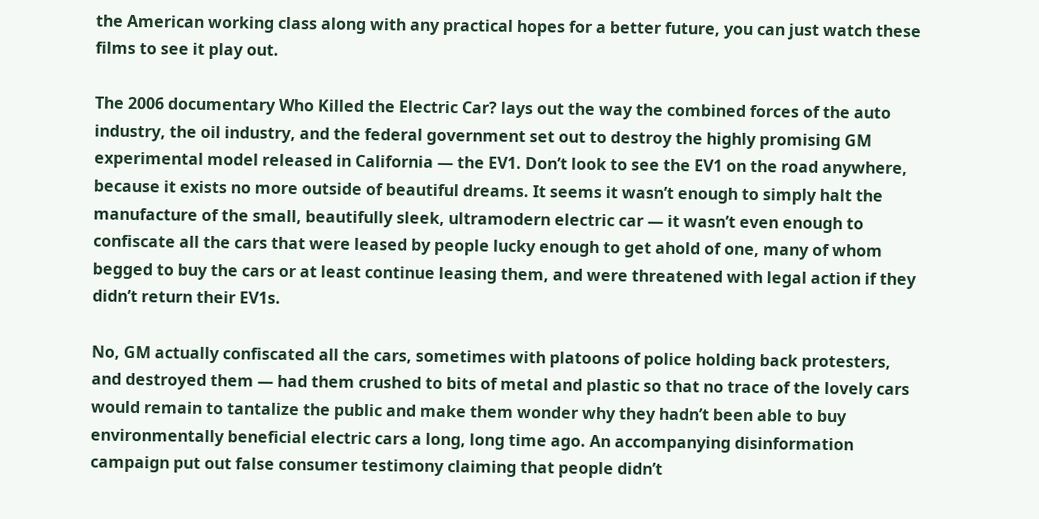the American working class along with any practical hopes for a better future, you can just watch these films to see it play out.

The 2006 documentary Who Killed the Electric Car? lays out the way the combined forces of the auto industry, the oil industry, and the federal government set out to destroy the highly promising GM experimental model released in California — the EV1. Don’t look to see the EV1 on the road anywhere, because it exists no more outside of beautiful dreams. It seems it wasn’t enough to simply halt the manufacture of the small, beautifully sleek, ultramodern electric car — it wasn’t even enough to confiscate all the cars that were leased by people lucky enough to get ahold of one, many of whom begged to buy the cars or at least continue leasing them, and were threatened with legal action if they didn’t return their EV1s.

No, GM actually confiscated all the cars, sometimes with platoons of police holding back protesters, and destroyed them — had them crushed to bits of metal and plastic so that no trace of the lovely cars would remain to tantalize the public and make them wonder why they hadn’t been able to buy environmentally beneficial electric cars a long, long time ago. An accompanying disinformation campaign put out false consumer testimony claiming that people didn’t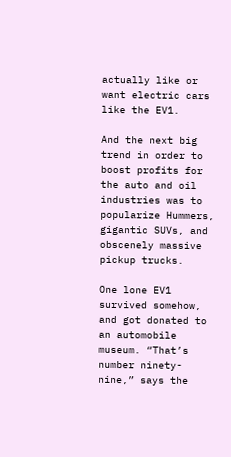actually like or want electric cars like the EV1.

And the next big trend in order to boost profits for the auto and oil industries was to popularize Hummers, gigantic SUVs, and obscenely massive pickup trucks.

One lone EV1 survived somehow, and got donated to an automobile museum. “That’s number ninety-nine,” says the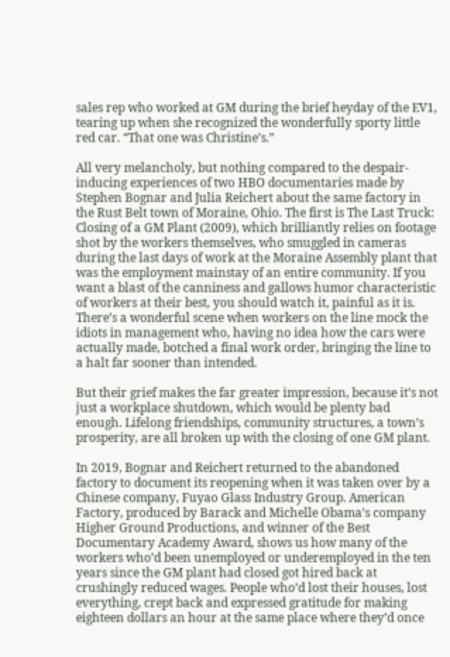sales rep who worked at GM during the brief heyday of the EV1, tearing up when she recognized the wonderfully sporty little red car. “That one was Christine’s.”

All very melancholy, but nothing compared to the despair-inducing experiences of two HBO documentaries made by Stephen Bognar and Julia Reichert about the same factory in the Rust Belt town of Moraine, Ohio. The first is The Last Truck: Closing of a GM Plant (2009), which brilliantly relies on footage shot by the workers themselves, who smuggled in cameras during the last days of work at the Moraine Assembly plant that was the employment mainstay of an entire community. If you want a blast of the canniness and gallows humor characteristic of workers at their best, you should watch it, painful as it is. There’s a wonderful scene when workers on the line mock the idiots in management who, having no idea how the cars were actually made, botched a final work order, bringing the line to a halt far sooner than intended.

But their grief makes the far greater impression, because it’s not just a workplace shutdown, which would be plenty bad enough. Lifelong friendships, community structures, a town’s prosperity, are all broken up with the closing of one GM plant.

In 2019, Bognar and Reichert returned to the abandoned factory to document its reopening when it was taken over by a Chinese company, Fuyao Glass Industry Group. American Factory, produced by Barack and Michelle Obama’s company Higher Ground Productions, and winner of the Best Documentary Academy Award, shows us how many of the workers who’d been unemployed or underemployed in the ten years since the GM plant had closed got hired back at crushingly reduced wages. People who’d lost their houses, lost everything, crept back and expressed gratitude for making eighteen dollars an hour at the same place where they’d once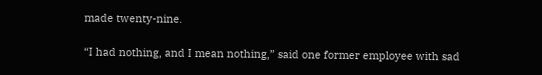made twenty-nine.

“I had nothing, and I mean nothing,” said one former employee with sad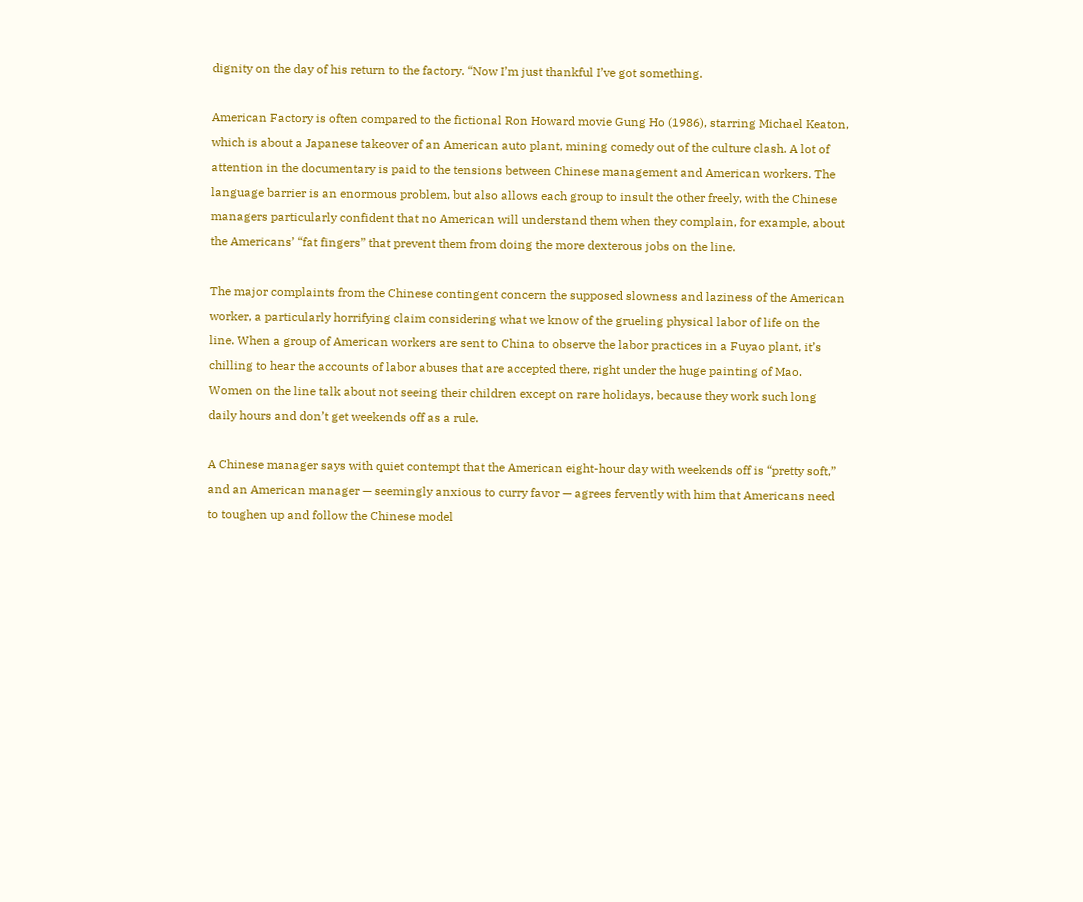dignity on the day of his return to the factory. “Now I’m just thankful I’ve got something.

American Factory is often compared to the fictional Ron Howard movie Gung Ho (1986), starring Michael Keaton, which is about a Japanese takeover of an American auto plant, mining comedy out of the culture clash. A lot of attention in the documentary is paid to the tensions between Chinese management and American workers. The language barrier is an enormous problem, but also allows each group to insult the other freely, with the Chinese managers particularly confident that no American will understand them when they complain, for example, about the Americans’ “fat fingers” that prevent them from doing the more dexterous jobs on the line.

The major complaints from the Chinese contingent concern the supposed slowness and laziness of the American worker, a particularly horrifying claim considering what we know of the grueling physical labor of life on the line. When a group of American workers are sent to China to observe the labor practices in a Fuyao plant, it’s chilling to hear the accounts of labor abuses that are accepted there, right under the huge painting of Mao. Women on the line talk about not seeing their children except on rare holidays, because they work such long daily hours and don’t get weekends off as a rule.

A Chinese manager says with quiet contempt that the American eight-hour day with weekends off is “pretty soft,” and an American manager — seemingly anxious to curry favor — agrees fervently with him that Americans need to toughen up and follow the Chinese model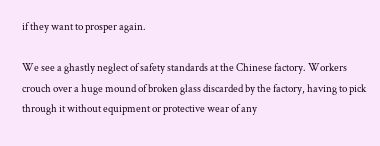if they want to prosper again.

We see a ghastly neglect of safety standards at the Chinese factory. Workers crouch over a huge mound of broken glass discarded by the factory, having to pick through it without equipment or protective wear of any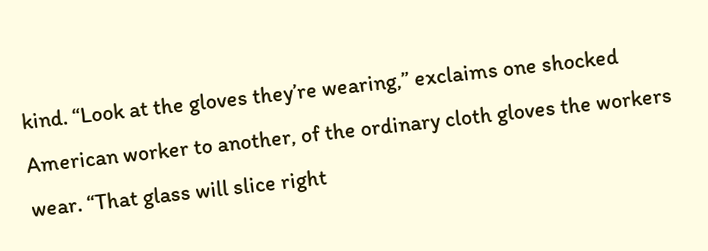kind. “Look at the gloves they’re wearing,” exclaims one shocked American worker to another, of the ordinary cloth gloves the workers wear. “That glass will slice right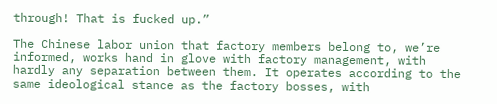through! That is fucked up.”

The Chinese labor union that factory members belong to, we’re informed, works hand in glove with factory management, with hardly any separation between them. It operates according to the same ideological stance as the factory bosses, with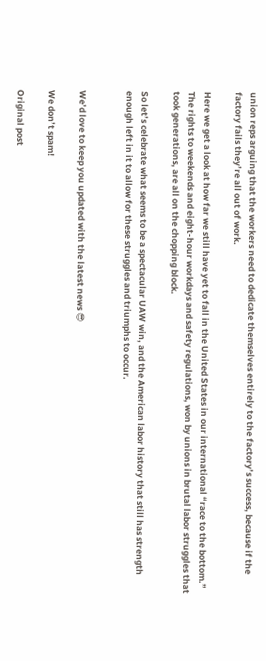union reps arguing that the workers need to dedicate themselves entirely to the factory’s success, because if the factory fails they’re all out of work.

Here we get a look at how far we still have yet to fall in the United States in our international “race to the bottom.” The rights to weekends and eight-hour workdays and safety regulations, won by unions in brutal labor struggles that took generations, are all on the chopping block.

So let’s celebrate what seems to be a spectacular UAW win, and the American labor history that still has strength enough left in it to allow for these struggles and triumphs to occur.


We’d love to keep you updated with the latest news 😎

We don’t spam!

Original post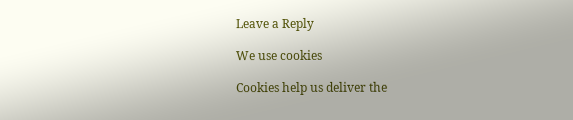Leave a Reply

We use cookies

Cookies help us deliver the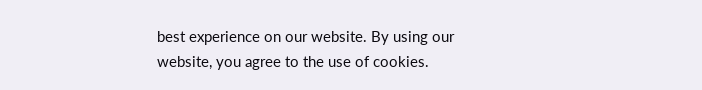best experience on our website. By using our website, you agree to the use of cookies.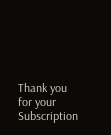Thank you for your Subscription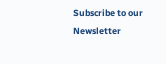Subscribe to our Newsletter